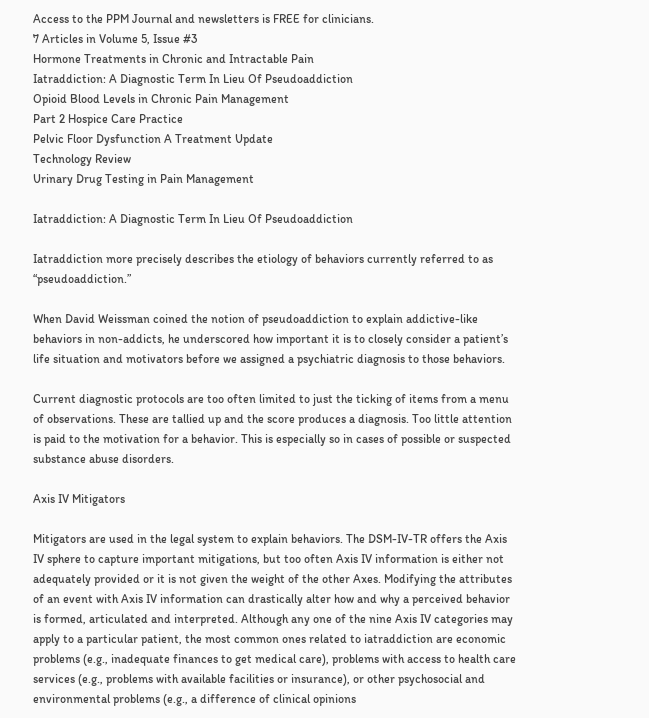Access to the PPM Journal and newsletters is FREE for clinicians.
7 Articles in Volume 5, Issue #3
Hormone Treatments in Chronic and Intractable Pain
Iatraddiction: A Diagnostic Term In Lieu Of Pseudoaddiction
Opioid Blood Levels in Chronic Pain Management
Part 2 Hospice Care Practice
Pelvic Floor Dysfunction A Treatment Update
Technology Review
Urinary Drug Testing in Pain Management

Iatraddiction: A Diagnostic Term In Lieu Of Pseudoaddiction

Iatraddiction more precisely describes the etiology of behaviors currently referred to as “pseudoaddiction.”

When David Weissman coined the notion of pseudoaddiction to explain addictive-like behaviors in non-addicts, he underscored how important it is to closely consider a patient’s life situation and motivators before we assigned a psychiatric diagnosis to those behaviors.

Current diagnostic protocols are too often limited to just the ticking of items from a menu of observations. These are tallied up and the score produces a diagnosis. Too little attention is paid to the motivation for a behavior. This is especially so in cases of possible or suspected substance abuse disorders.

Axis IV Mitigators

Mitigators are used in the legal system to explain behaviors. The DSM-IV-TR offers the Axis IV sphere to capture important mitigations, but too often Axis IV information is either not adequately provided or it is not given the weight of the other Axes. Modifying the attributes of an event with Axis IV information can drastically alter how and why a perceived behavior is formed, articulated and interpreted. Although any one of the nine Axis IV categories may apply to a particular patient, the most common ones related to iatraddiction are economic problems (e.g., inadequate finances to get medical care), problems with access to health care services (e.g., problems with available facilities or insurance), or other psychosocial and environmental problems (e.g., a difference of clinical opinions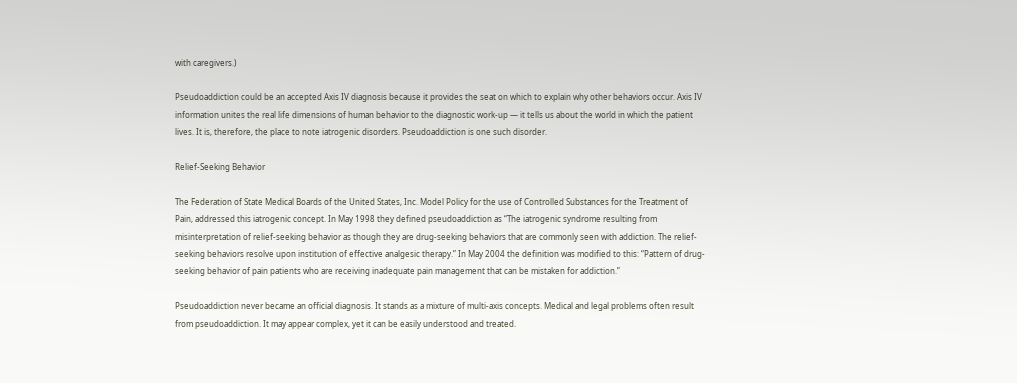with caregivers.)

Pseudoaddiction could be an accepted Axis IV diagnosis because it provides the seat on which to explain why other behaviors occur. Axis IV information unites the real life dimensions of human behavior to the diagnostic work-up — it tells us about the world in which the patient lives. It is, therefore, the place to note iatrogenic disorders. Pseudoaddiction is one such disorder.

Relief-Seeking Behavior

The Federation of State Medical Boards of the United States, Inc. Model Policy for the use of Controlled Substances for the Treatment of Pain, addressed this iatrogenic concept. In May 1998 they defined pseudoaddiction as “The iatrogenic syndrome resulting from misinterpretation of relief-seeking behavior as though they are drug-seeking behaviors that are commonly seen with addiction. The relief-seeking behaviors resolve upon institution of effective analgesic therapy.” In May 2004 the definition was modified to this: “Pattern of drug-seeking behavior of pain patients who are receiving inadequate pain management that can be mistaken for addiction.”

Pseudoaddiction never became an official diagnosis. It stands as a mixture of multi-axis concepts. Medical and legal problems often result from pseudoaddiction. It may appear complex, yet it can be easily understood and treated.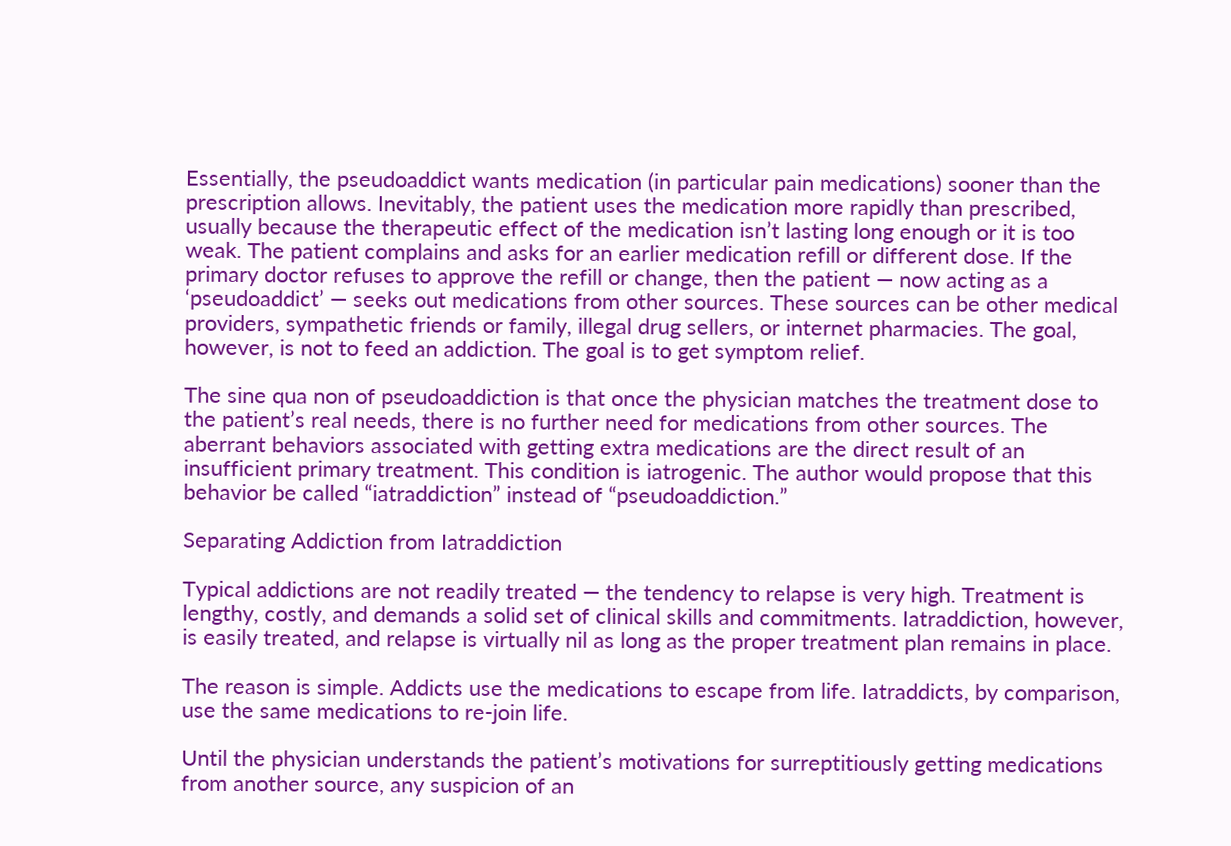Essentially, the pseudoaddict wants medication (in particular pain medications) sooner than the prescription allows. Inevitably, the patient uses the medication more rapidly than prescribed, usually because the therapeutic effect of the medication isn’t lasting long enough or it is too weak. The patient complains and asks for an earlier medication refill or different dose. If the primary doctor refuses to approve the refill or change, then the patient — now acting as a ‘pseudoaddict’ — seeks out medications from other sources. These sources can be other medical providers, sympathetic friends or family, illegal drug sellers, or internet pharmacies. The goal, however, is not to feed an addiction. The goal is to get symptom relief.

The sine qua non of pseudoaddiction is that once the physician matches the treatment dose to the patient’s real needs, there is no further need for medications from other sources. The aberrant behaviors associated with getting extra medications are the direct result of an insufficient primary treatment. This condition is iatrogenic. The author would propose that this behavior be called “iatraddiction” instead of “pseudoaddiction.”

Separating Addiction from Iatraddiction

Typical addictions are not readily treated — the tendency to relapse is very high. Treatment is lengthy, costly, and demands a solid set of clinical skills and commitments. Iatraddiction, however, is easily treated, and relapse is virtually nil as long as the proper treatment plan remains in place.

The reason is simple. Addicts use the medications to escape from life. Iatraddicts, by comparison, use the same medications to re-join life.

Until the physician understands the patient’s motivations for surreptitiously getting medications from another source, any suspicion of an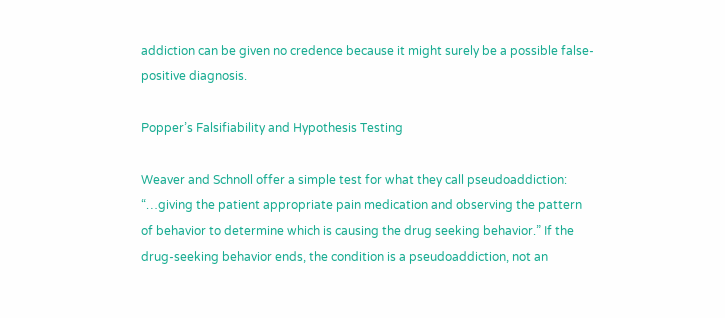addiction can be given no credence because it might surely be a possible false-positive diagnosis.

Popper’s Falsifiability and Hypothesis Testing

Weaver and Schnoll offer a simple test for what they call pseudoaddiction: “…giving the patient appropriate pain medication and observing the pattern of behavior to determine which is causing the drug seeking behavior.” If the drug-seeking behavior ends, the condition is a pseudoaddiction, not an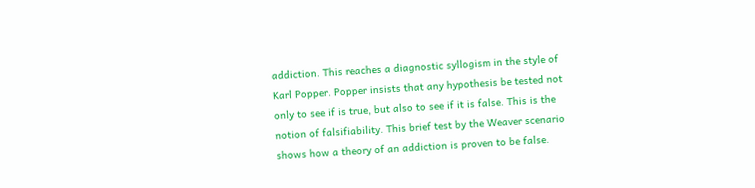addiction. This reaches a diagnostic syllogism in the style of Karl Popper. Popper insists that any hypothesis be tested not only to see if is true, but also to see if it is false. This is the notion of falsifiability. This brief test by the Weaver scenario shows how a theory of an addiction is proven to be false.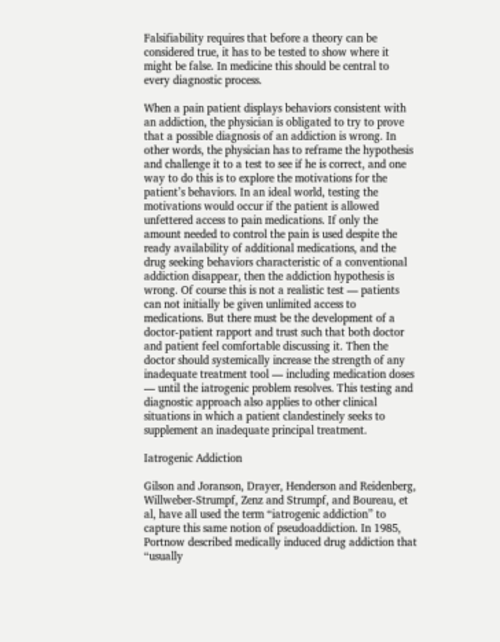Falsifiability requires that before a theory can be considered true, it has to be tested to show where it might be false. In medicine this should be central to every diagnostic process.

When a pain patient displays behaviors consistent with an addiction, the physician is obligated to try to prove that a possible diagnosis of an addiction is wrong. In other words, the physician has to reframe the hypothesis and challenge it to a test to see if he is correct, and one way to do this is to explore the motivations for the patient’s behaviors. In an ideal world, testing the motivations would occur if the patient is allowed unfettered access to pain medications. If only the amount needed to control the pain is used despite the ready availability of additional medications, and the drug seeking behaviors characteristic of a conventional addiction disappear, then the addiction hypothesis is wrong. Of course this is not a realistic test — patients can not initially be given unlimited access to medications. But there must be the development of a doctor-patient rapport and trust such that both doctor and patient feel comfortable discussing it. Then the doctor should systemically increase the strength of any inadequate treatment tool — including medication doses — until the iatrogenic problem resolves. This testing and diagnostic approach also applies to other clinical situations in which a patient clandestinely seeks to supplement an inadequate principal treatment.

Iatrogenic Addiction

Gilson and Joranson, Drayer, Henderson and Reidenberg, Willweber-Strumpf, Zenz and Strumpf, and Boureau, et al, have all used the term “iatrogenic addiction” to capture this same notion of pseudoaddiction. In 1985, Portnow described medically induced drug addiction that “usually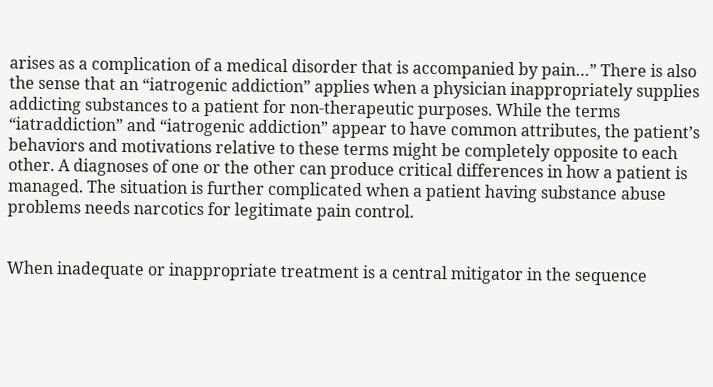arises as a complication of a medical disorder that is accompanied by pain…” There is also the sense that an “iatrogenic addiction” applies when a physician inappropriately supplies addicting substances to a patient for non-therapeutic purposes. While the terms “iatraddiction” and “iatrogenic addiction” appear to have common attributes, the patient’s behaviors and motivations relative to these terms might be completely opposite to each other. A diagnoses of one or the other can produce critical differences in how a patient is managed. The situation is further complicated when a patient having substance abuse problems needs narcotics for legitimate pain control.


When inadequate or inappropriate treatment is a central mitigator in the sequence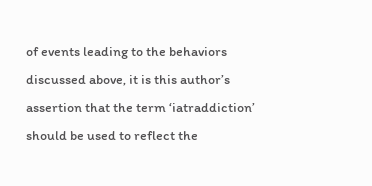of events leading to the behaviors discussed above, it is this author’s assertion that the term ‘iatraddiction’ should be used to reflect the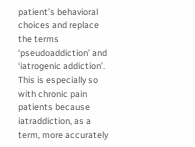patient’s behavioral choices and replace the terms ‘pseudoaddiction’ and ‘iatrogenic addiction’. This is especially so with chronic pain patients because iatraddiction, as a term, more accurately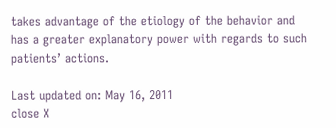takes advantage of the etiology of the behavior and has a greater explanatory power with regards to such patients’ actions.

Last updated on: May 16, 2011
close X